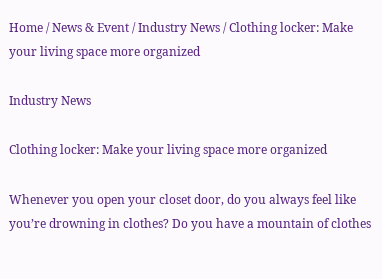Home / News & Event / Industry News / Clothing locker: Make your living space more organized

Industry News

Clothing locker: Make your living space more organized

Whenever you open your closet door, do you always feel like you’re drowning in clothes? Do you have a mountain of clothes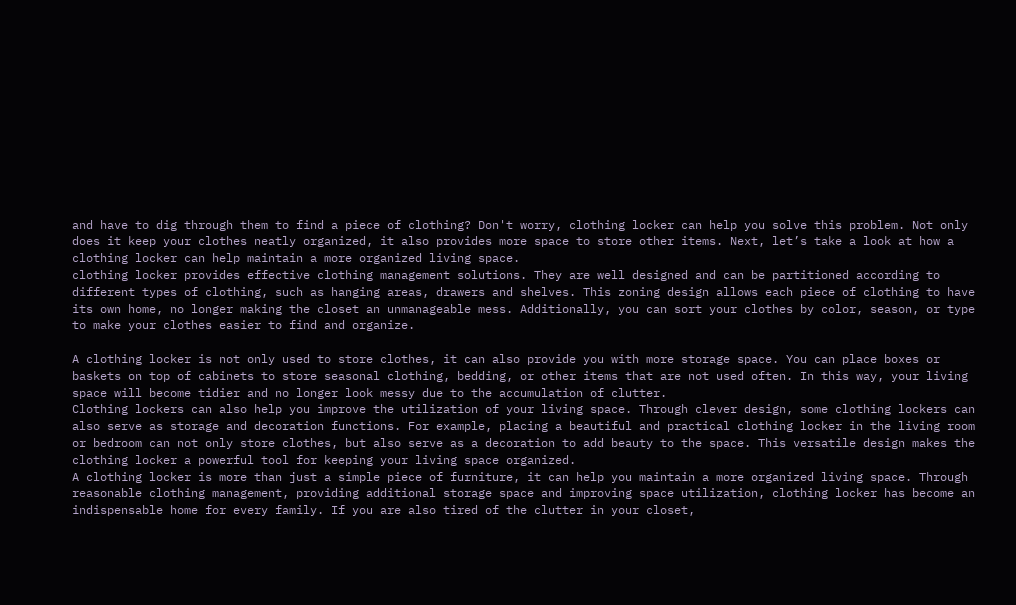and have to dig through them to find a piece of clothing? Don't worry, clothing locker can help you solve this problem. Not only does it keep your clothes neatly organized, it also provides more space to store other items. Next, let’s take a look at how a clothing locker can help maintain a more organized living space.
clothing locker provides effective clothing management solutions. They are well designed and can be partitioned according to different types of clothing, such as hanging areas, drawers and shelves. This zoning design allows each piece of clothing to have its own home, no longer making the closet an unmanageable mess. Additionally, you can sort your clothes by color, season, or type to make your clothes easier to find and organize.

A clothing locker is not only used to store clothes, it can also provide you with more storage space. You can place boxes or baskets on top of cabinets to store seasonal clothing, bedding, or other items that are not used often. In this way, your living space will become tidier and no longer look messy due to the accumulation of clutter.
Clothing lockers can also help you improve the utilization of your living space. Through clever design, some clothing lockers can also serve as storage and decoration functions. For example, placing a beautiful and practical clothing locker in the living room or bedroom can not only store clothes, but also serve as a decoration to add beauty to the space. This versatile design makes the clothing locker a powerful tool for keeping your living space organized.
A clothing locker is more than just a simple piece of furniture, it can help you maintain a more organized living space. Through reasonable clothing management, providing additional storage space and improving space utilization, clothing locker has become an indispensable home for every family. If you are also tired of the clutter in your closet,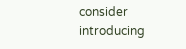consider introducing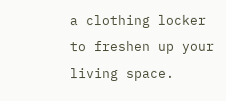a clothing locker to freshen up your living space.